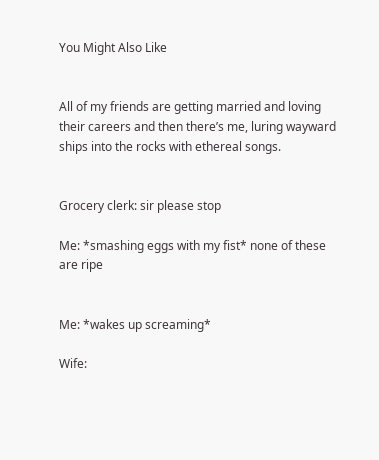You Might Also Like


All of my friends are getting married and loving their careers and then there’s me, luring wayward ships into the rocks with ethereal songs.


Grocery clerk: sir please stop

Me: *smashing eggs with my fist* none of these are ripe


Me: *wakes up screaming*

Wife: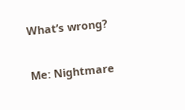What’s wrong?

Me: Nightmare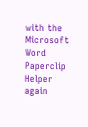with the Microsoft Word Paperclip Helper again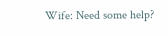Wife: Need some help?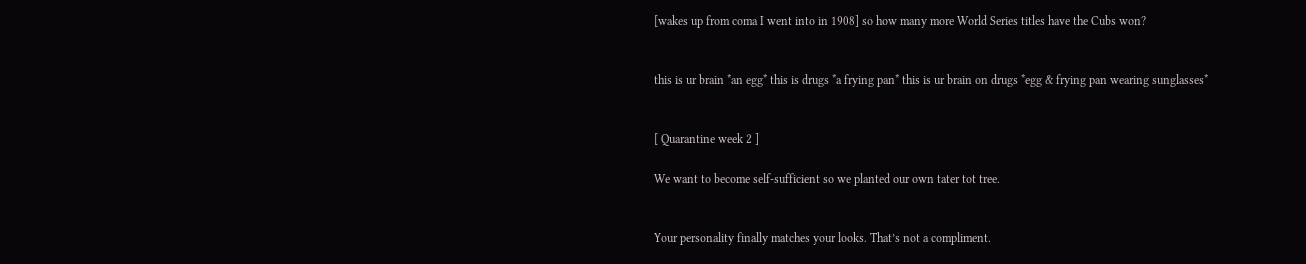[wakes up from coma I went into in 1908] so how many more World Series titles have the Cubs won?


this is ur brain *an egg* this is drugs *a frying pan* this is ur brain on drugs *egg & frying pan wearing sunglasses*


[ Quarantine week 2 ]

We want to become self-sufficient so we planted our own tater tot tree.


Your personality finally matches your looks. That’s not a compliment.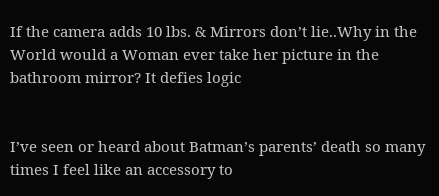If the camera adds 10 lbs. & Mirrors don’t lie..Why in the World would a Woman ever take her picture in the bathroom mirror? It defies logic


I’ve seen or heard about Batman’s parents’ death so many times I feel like an accessory to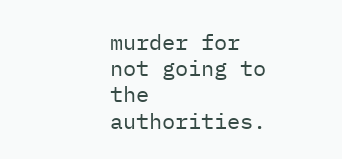murder for not going to the authorities.